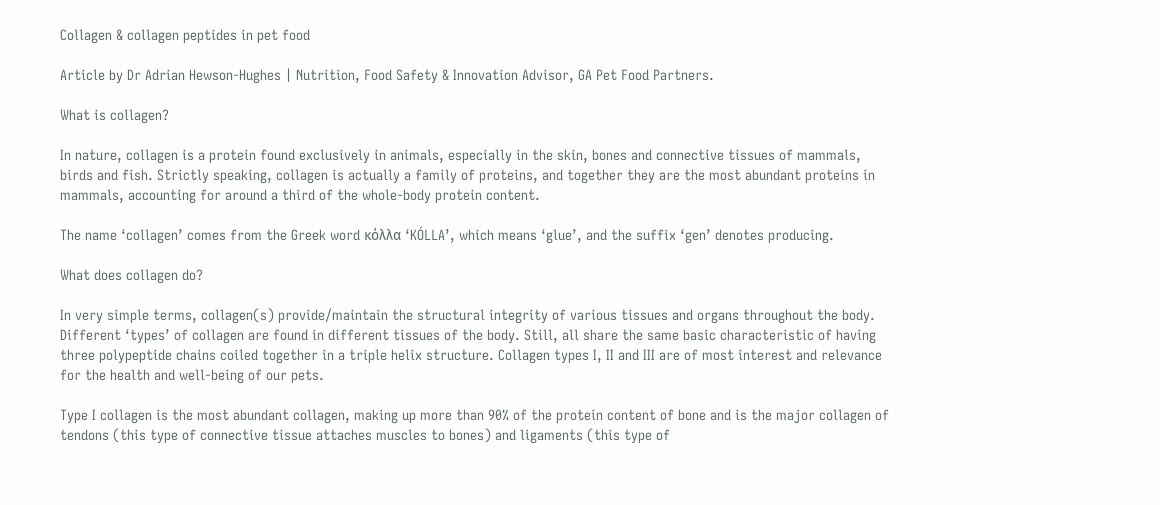Collagen & collagen peptides in pet food

Article by Dr Adrian Hewson-Hughes | Nutrition, Food Safety & Innovation Advisor, GA Pet Food Partners.

What is collagen?

In nature, collagen is a protein found exclusively in animals, especially in the skin, bones and connective tissues of mammals, birds and fish. Strictly speaking, collagen is actually a family of proteins, and together they are the most abundant proteins in mammals, accounting for around a third of the whole-body protein content.

The name ‘collagen’ comes from the Greek word κόλλα ‘KÓLLA’, which means ‘glue’, and the suffix ‘gen’ denotes producing.

What does collagen do?

In very simple terms, collagen(s) provide/maintain the structural integrity of various tissues and organs throughout the body. Different ‘types’ of collagen are found in different tissues of the body. Still, all share the same basic characteristic of having three polypeptide chains coiled together in a triple helix structure. Collagen types I, II and III are of most interest and relevance for the health and well-being of our pets.

Type I collagen is the most abundant collagen, making up more than 90% of the protein content of bone and is the major collagen of tendons (this type of connective tissue attaches muscles to bones) and ligaments (this type of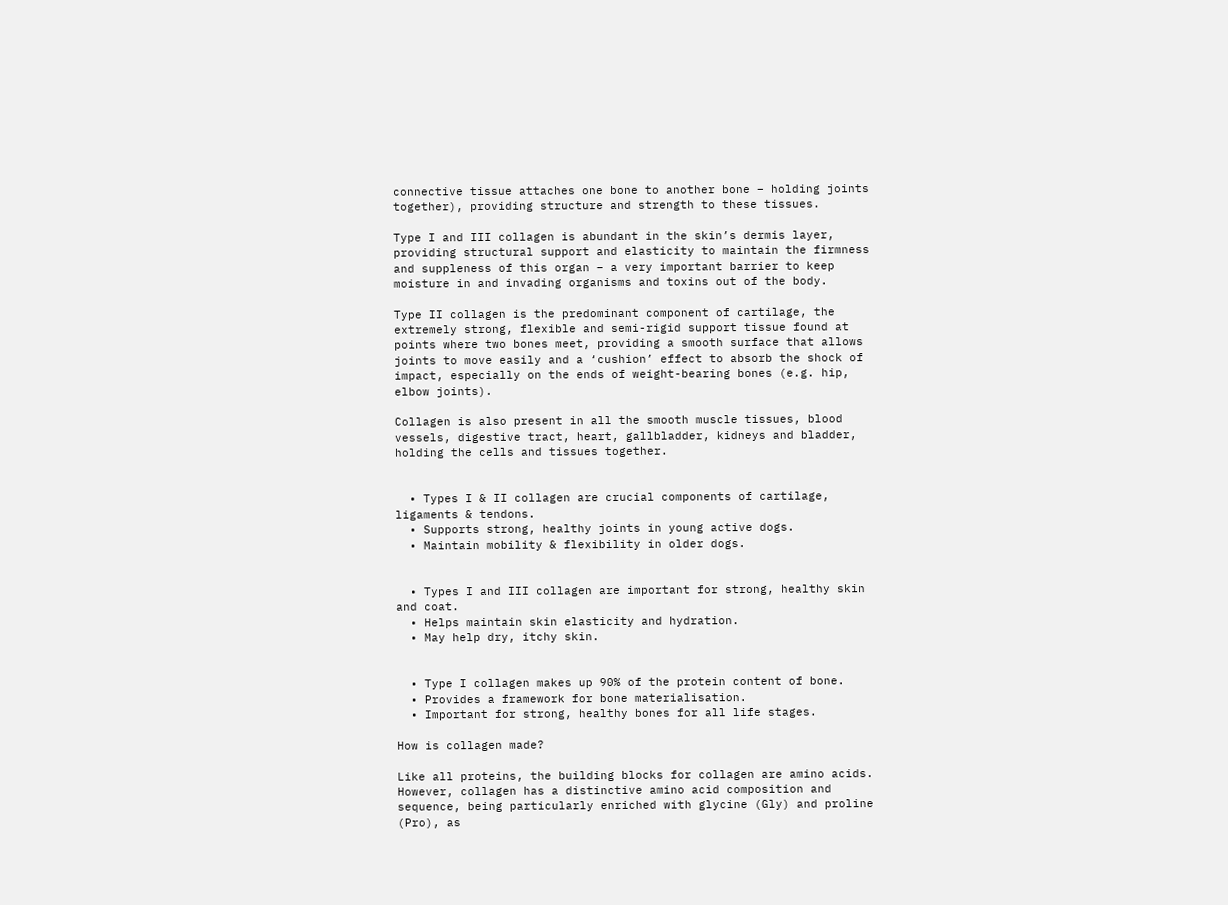connective tissue attaches one bone to another bone – holding joints together), providing structure and strength to these tissues.

Type I and III collagen is abundant in the skin’s dermis layer, providing structural support and elasticity to maintain the firmness and suppleness of this organ – a very important barrier to keep moisture in and invading organisms and toxins out of the body.

Type II collagen is the predominant component of cartilage, the extremely strong, flexible and semi-rigid support tissue found at points where two bones meet, providing a smooth surface that allows joints to move easily and a ‘cushion’ effect to absorb the shock of impact, especially on the ends of weight-bearing bones (e.g. hip, elbow joints).

Collagen is also present in all the smooth muscle tissues, blood vessels, digestive tract, heart, gallbladder, kidneys and bladder, holding the cells and tissues together.


  • Types I & II collagen are crucial components of cartilage, ligaments & tendons.
  • Supports strong, healthy joints in young active dogs.
  • Maintain mobility & flexibility in older dogs.


  • Types I and III collagen are important for strong, healthy skin and coat.
  • Helps maintain skin elasticity and hydration.
  • May help dry, itchy skin.


  • Type I collagen makes up 90% of the protein content of bone.
  • Provides a framework for bone materialisation.
  • Important for strong, healthy bones for all life stages.

How is collagen made?

Like all proteins, the building blocks for collagen are amino acids. However, collagen has a distinctive amino acid composition and sequence, being particularly enriched with glycine (Gly) and proline (Pro), as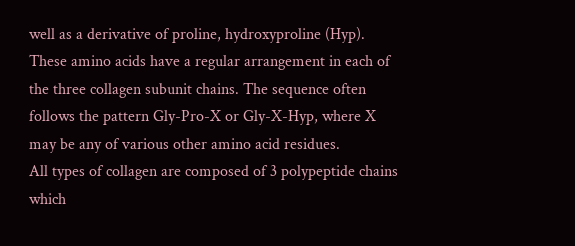well as a derivative of proline, hydroxyproline (Hyp). These amino acids have a regular arrangement in each of the three collagen subunit chains. The sequence often follows the pattern Gly-Pro-X or Gly-X-Hyp, where X may be any of various other amino acid residues.
All types of collagen are composed of 3 polypeptide chains which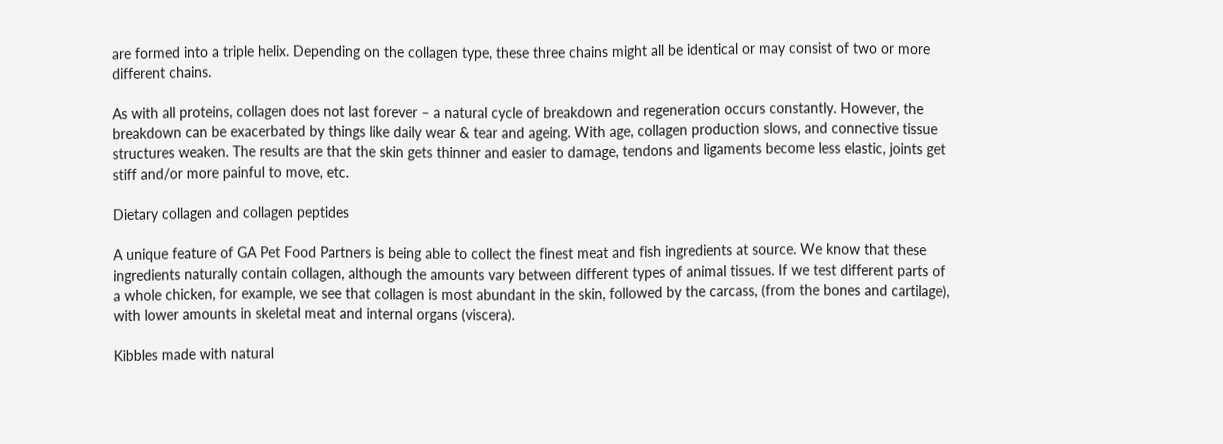are formed into a triple helix. Depending on the collagen type, these three chains might all be identical or may consist of two or more different chains.

As with all proteins, collagen does not last forever – a natural cycle of breakdown and regeneration occurs constantly. However, the breakdown can be exacerbated by things like daily wear & tear and ageing. With age, collagen production slows, and connective tissue structures weaken. The results are that the skin gets thinner and easier to damage, tendons and ligaments become less elastic, joints get stiff and/or more painful to move, etc.

Dietary collagen and collagen peptides

A unique feature of GA Pet Food Partners is being able to collect the finest meat and fish ingredients at source. We know that these ingredients naturally contain collagen, although the amounts vary between different types of animal tissues. If we test different parts of a whole chicken, for example, we see that collagen is most abundant in the skin, followed by the carcass, (from the bones and cartilage), with lower amounts in skeletal meat and internal organs (viscera).

Kibbles made with natural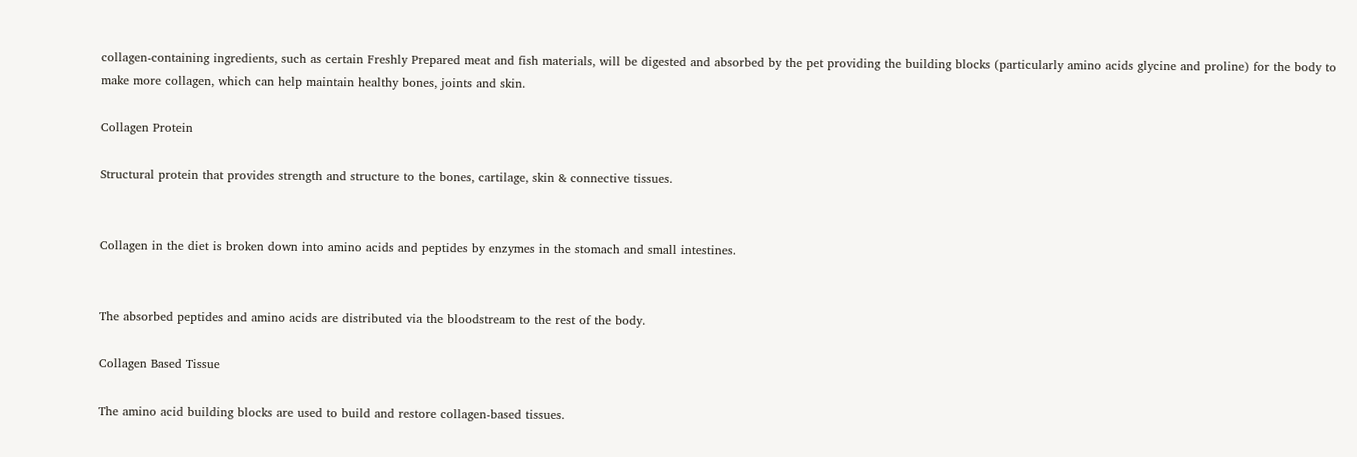collagen-containing ingredients, such as certain Freshly Prepared meat and fish materials, will be digested and absorbed by the pet providing the building blocks (particularly amino acids glycine and proline) for the body to make more collagen, which can help maintain healthy bones, joints and skin.

Collagen Protein

Structural protein that provides strength and structure to the bones, cartilage, skin & connective tissues.


Collagen in the diet is broken down into amino acids and peptides by enzymes in the stomach and small intestines.


The absorbed peptides and amino acids are distributed via the bloodstream to the rest of the body.

Collagen Based Tissue

The amino acid building blocks are used to build and restore collagen-based tissues.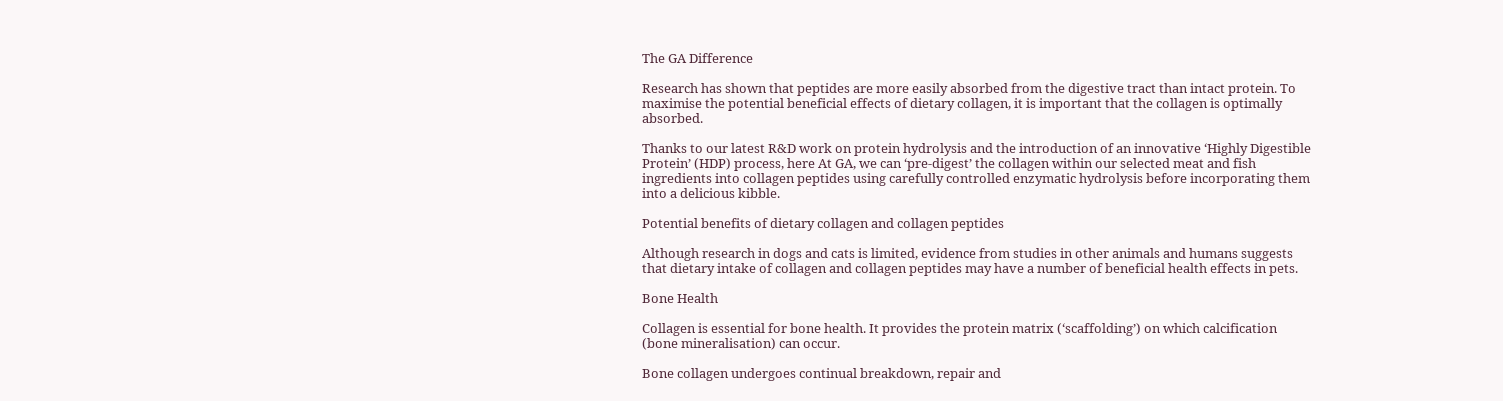The GA Difference

Research has shown that peptides are more easily absorbed from the digestive tract than intact protein. To maximise the potential beneficial effects of dietary collagen, it is important that the collagen is optimally absorbed.

Thanks to our latest R&D work on protein hydrolysis and the introduction of an innovative ‘Highly Digestible Protein’ (HDP) process, here At GA, we can ‘pre-digest’ the collagen within our selected meat and fish ingredients into collagen peptides using carefully controlled enzymatic hydrolysis before incorporating them into a delicious kibble.

Potential benefits of dietary collagen and collagen peptides

Although research in dogs and cats is limited, evidence from studies in other animals and humans suggests that dietary intake of collagen and collagen peptides may have a number of beneficial health effects in pets.

Bone Health

Collagen is essential for bone health. It provides the protein matrix (‘scaffolding’) on which calcification (bone mineralisation) can occur.

Bone collagen undergoes continual breakdown, repair and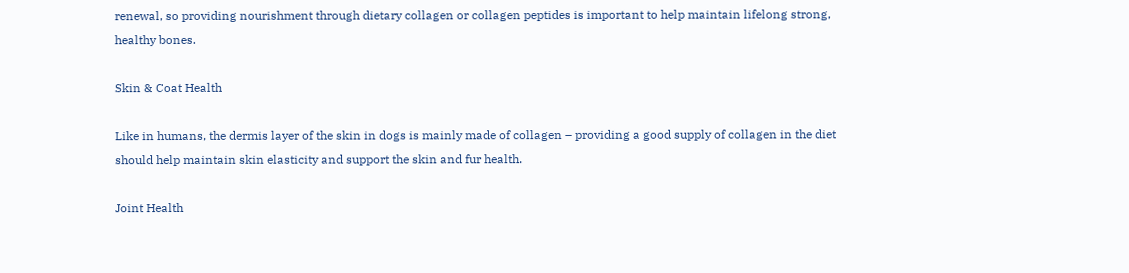renewal, so providing nourishment through dietary collagen or collagen peptides is important to help maintain lifelong strong, healthy bones.

Skin & Coat Health

Like in humans, the dermis layer of the skin in dogs is mainly made of collagen – providing a good supply of collagen in the diet should help maintain skin elasticity and support the skin and fur health.

Joint Health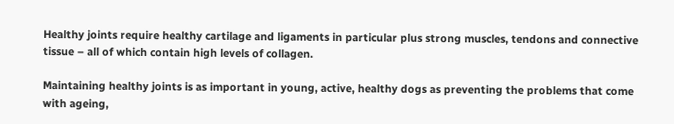Healthy joints require healthy cartilage and ligaments in particular plus strong muscles, tendons and connective tissue – all of which contain high levels of collagen.

Maintaining healthy joints is as important in young, active, healthy dogs as preventing the problems that come with ageing,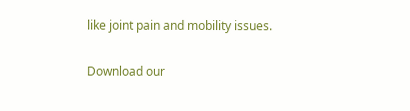like joint pain and mobility issues.

Download our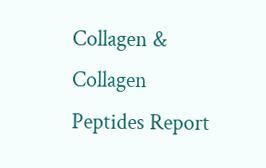Collagen & Collagen Peptides Report